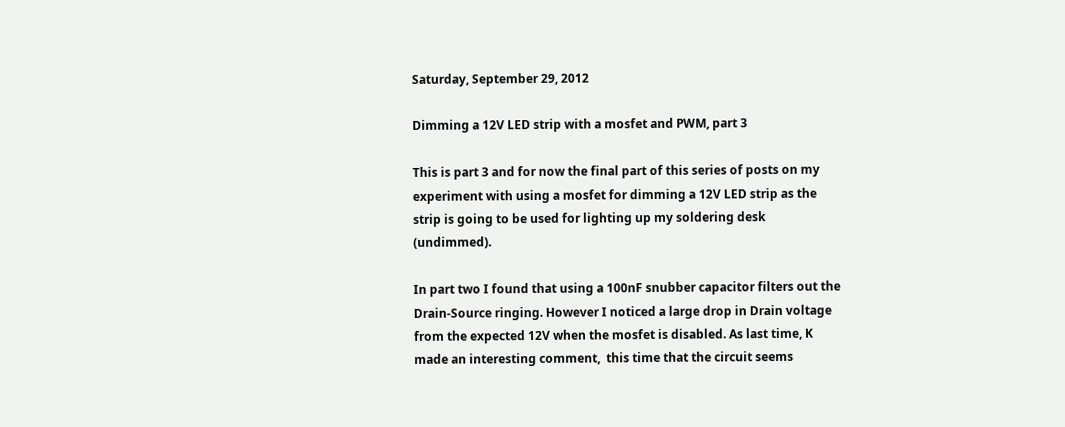Saturday, September 29, 2012

Dimming a 12V LED strip with a mosfet and PWM, part 3

This is part 3 and for now the final part of this series of posts on my experiment with using a mosfet for dimming a 12V LED strip as the strip is going to be used for lighting up my soldering desk (undimmed).

In part two I found that using a 100nF snubber capacitor filters out the Drain-Source ringing. However I noticed a large drop in Drain voltage from the expected 12V when the mosfet is disabled. As last time, K made an interesting comment,  this time that the circuit seems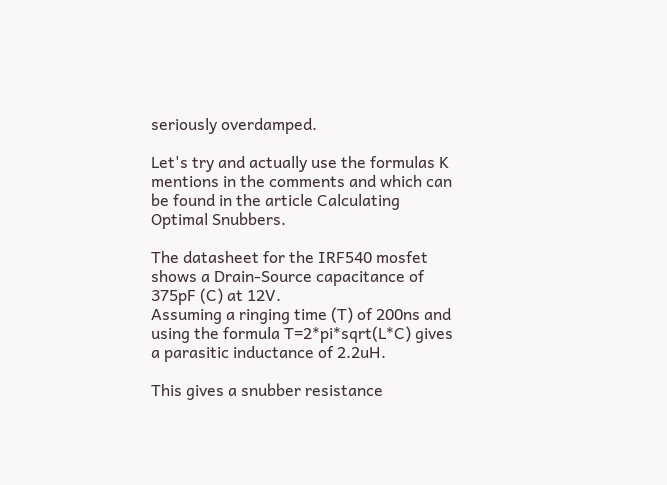seriously overdamped.

Let's try and actually use the formulas K mentions in the comments and which can be found in the article Calculating Optimal Snubbers.

The datasheet for the IRF540 mosfet shows a Drain-Source capacitance of 375pF (C) at 12V.
Assuming a ringing time (T) of 200ns and using the formula T=2*pi*sqrt(L*C) gives a parasitic inductance of 2.2uH.

This gives a snubber resistance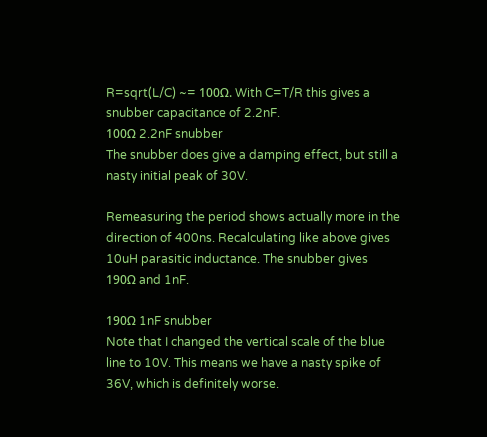R=sqrt(L/C) ~= 100Ω. With C=T/R this gives a snubber capacitance of 2.2nF.
100Ω 2.2nF snubber
The snubber does give a damping effect, but still a nasty initial peak of 30V.

Remeasuring the period shows actually more in the direction of 400ns. Recalculating like above gives 10uH parasitic inductance. The snubber gives 190Ω and 1nF.

190Ω 1nF snubber
Note that I changed the vertical scale of the blue line to 10V. This means we have a nasty spike of 36V, which is definitely worse.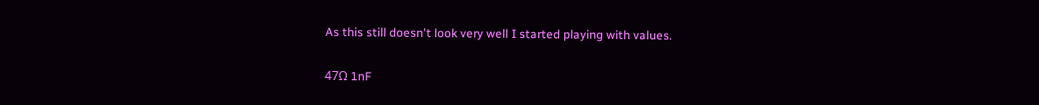As this still doesn't look very well I started playing with values.

47Ω 1nF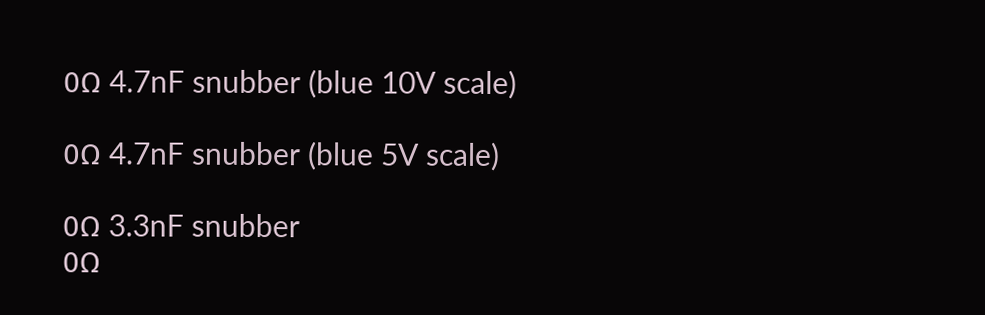0Ω 4.7nF snubber (blue 10V scale)

0Ω 4.7nF snubber (blue 5V scale)

0Ω 3.3nF snubber
0Ω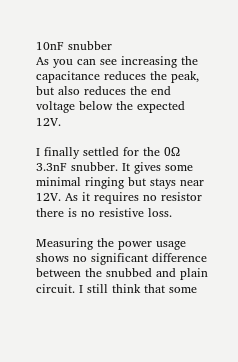10nF snubber
As you can see increasing the capacitance reduces the peak, but also reduces the end voltage below the expected 12V.

I finally settled for the 0Ω 3.3nF snubber. It gives some minimal ringing but stays near 12V. As it requires no resistor there is no resistive loss.

Measuring the power usage shows no significant difference between the snubbed and plain circuit. I still think that some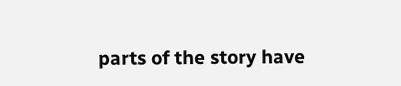parts of the story have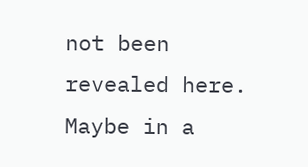not been revealed here. Maybe in a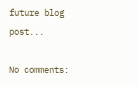future blog post...

No comments: